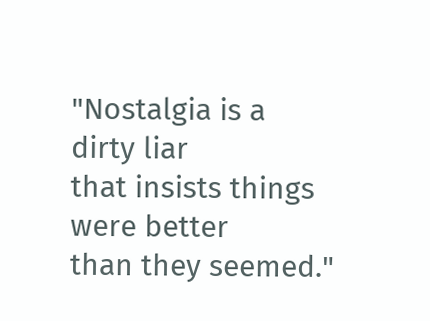"Nostalgia is a
dirty liar
that insists things
were better
than they seemed."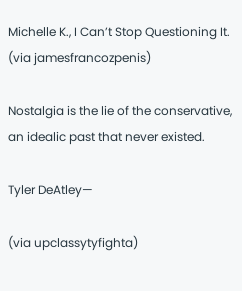Michelle K., I Can’t Stop Questioning It.  (via jamesfrancozpenis)

Nostalgia is the lie of the conservative, an idealic past that never existed.

Tyler DeAtley—

(via upclassytyfighta)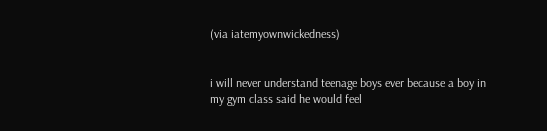(via iatemyownwickedness)


i will never understand teenage boys ever because a boy in my gym class said he would feel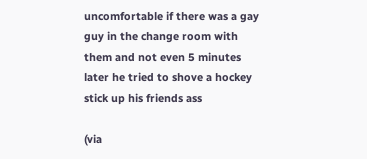uncomfortable if there was a gay guy in the change room with them and not even 5 minutes later he tried to shove a hockey stick up his friends ass

(via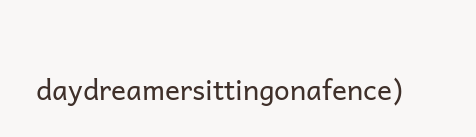daydreamersittingonafence)